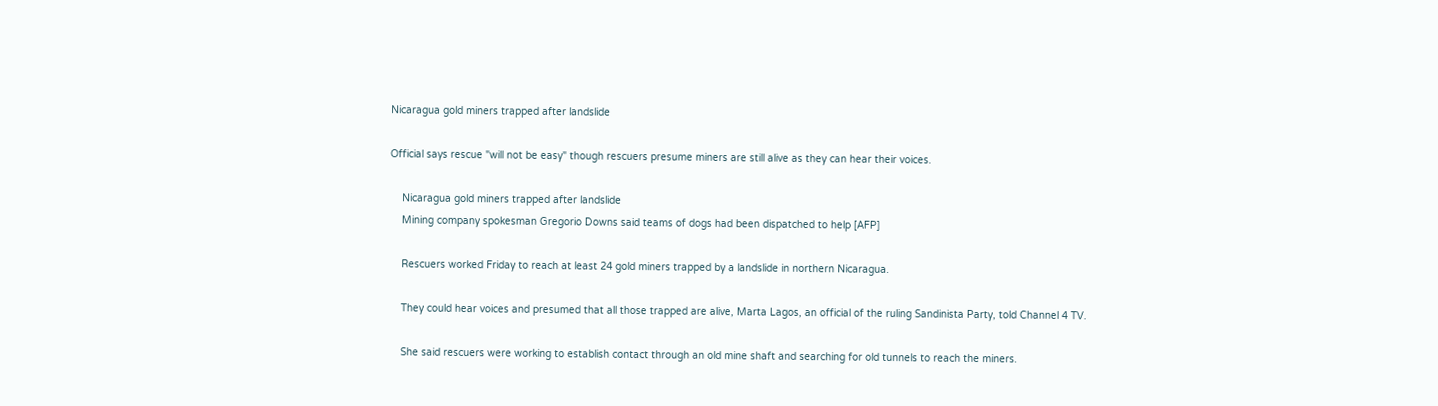Nicaragua gold miners trapped after landslide

Official says rescue "will not be easy" though rescuers presume miners are still alive as they can hear their voices.

    Nicaragua gold miners trapped after landslide
    Mining company spokesman Gregorio Downs said teams of dogs had been dispatched to help [AFP]

    Rescuers worked Friday to reach at least 24 gold miners trapped by a landslide in northern Nicaragua.

    They could hear voices and presumed that all those trapped are alive, Marta Lagos, an official of the ruling Sandinista Party, told Channel 4 TV.

    She said rescuers were working to establish contact through an old mine shaft and searching for old tunnels to reach the miners.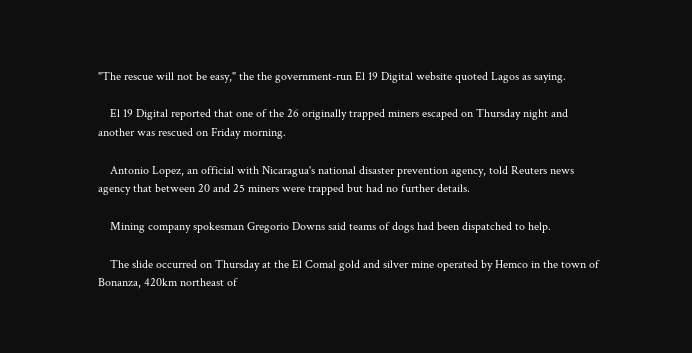"The rescue will not be easy," the the government-run El 19 Digital website quoted Lagos as saying.

    El 19 Digital reported that one of the 26 originally trapped miners escaped on Thursday night and another was rescued on Friday morning.

    Antonio Lopez, an official with Nicaragua's national disaster prevention agency, told Reuters news agency that between 20 and 25 miners were trapped but had no further details.

    Mining company spokesman Gregorio Downs said teams of dogs had been dispatched to help.

    The slide occurred on Thursday at the El Comal gold and silver mine operated by Hemco in the town of Bonanza, 420km northeast of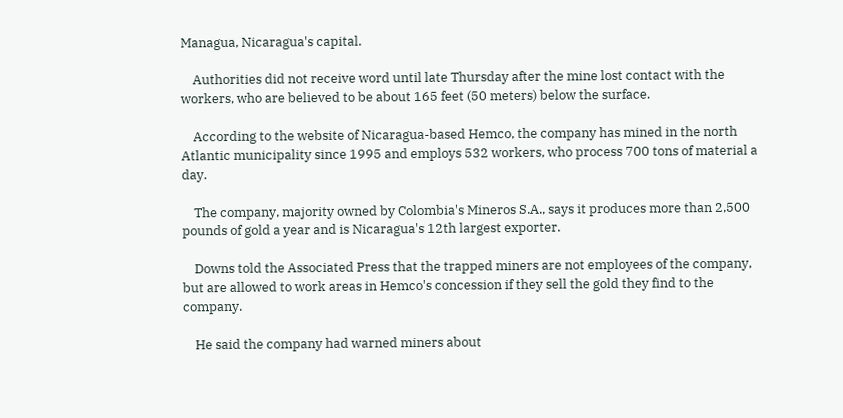Managua, Nicaragua's capital.

    Authorities did not receive word until late Thursday after the mine lost contact with the workers, who are believed to be about 165 feet (50 meters) below the surface.

    According to the website of Nicaragua-based Hemco, the company has mined in the north Atlantic municipality since 1995 and employs 532 workers, who process 700 tons of material a day.

    The company, majority owned by Colombia's Mineros S.A., says it produces more than 2,500 pounds of gold a year and is Nicaragua's 12th largest exporter.

    Downs told the Associated Press that the trapped miners are not employees of the company, but are allowed to work areas in Hemco's concession if they sell the gold they find to the company.

    He said the company had warned miners about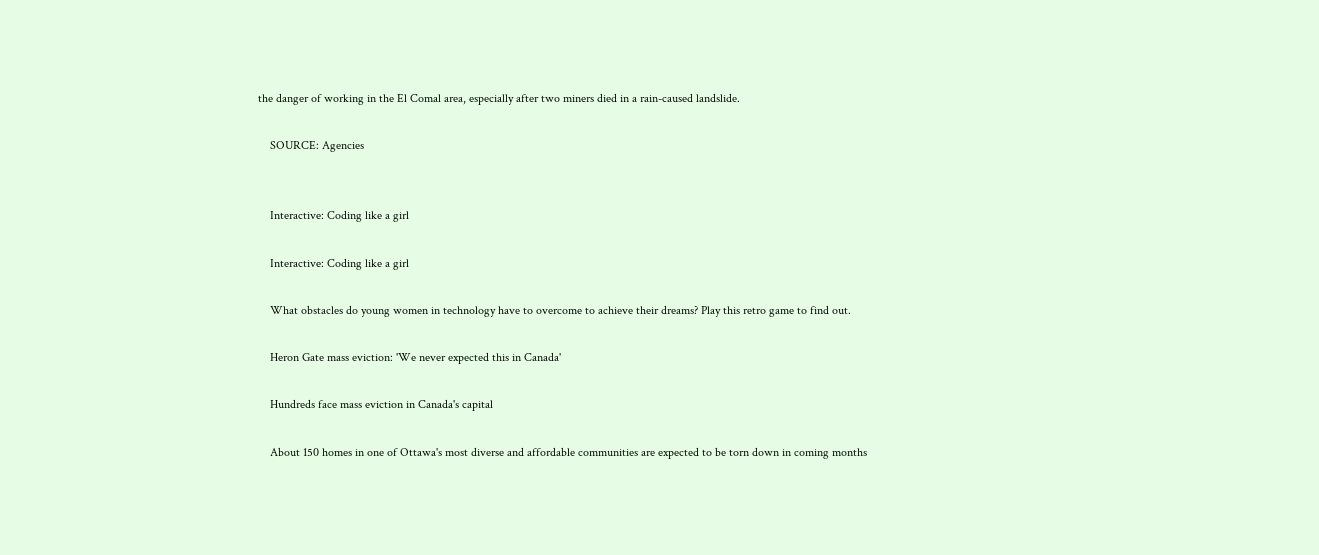the danger of working in the El Comal area, especially after two miners died in a rain-caused landslide.

    SOURCE: Agencies


    Interactive: Coding like a girl

    Interactive: Coding like a girl

    What obstacles do young women in technology have to overcome to achieve their dreams? Play this retro game to find out.

    Heron Gate mass eviction: 'We never expected this in Canada'

    Hundreds face mass eviction in Canada's capital

    About 150 homes in one of Ottawa's most diverse and affordable communities are expected to be torn down in coming months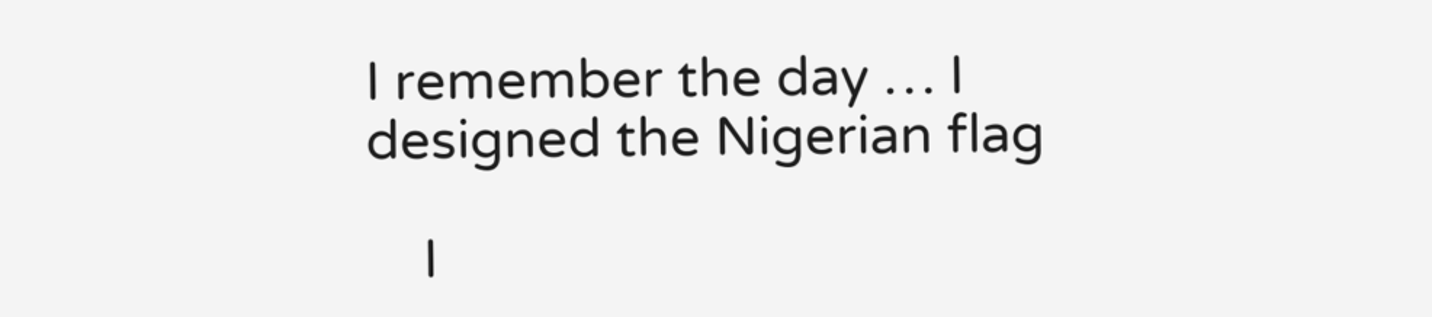I remember the day … I designed the Nigerian flag

    I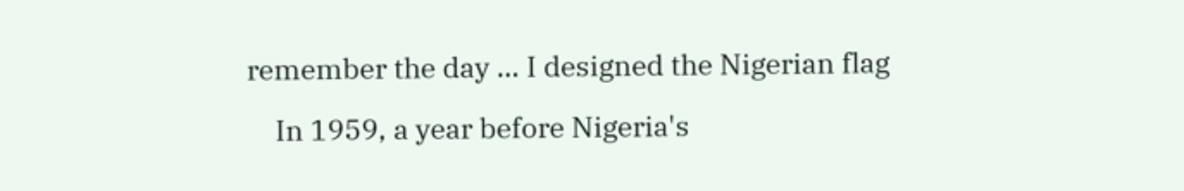remember the day … I designed the Nigerian flag

    In 1959, a year before Nigeria's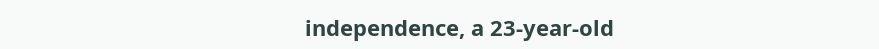independence, a 23-year-old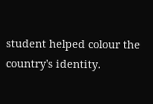student helped colour the country's identity.